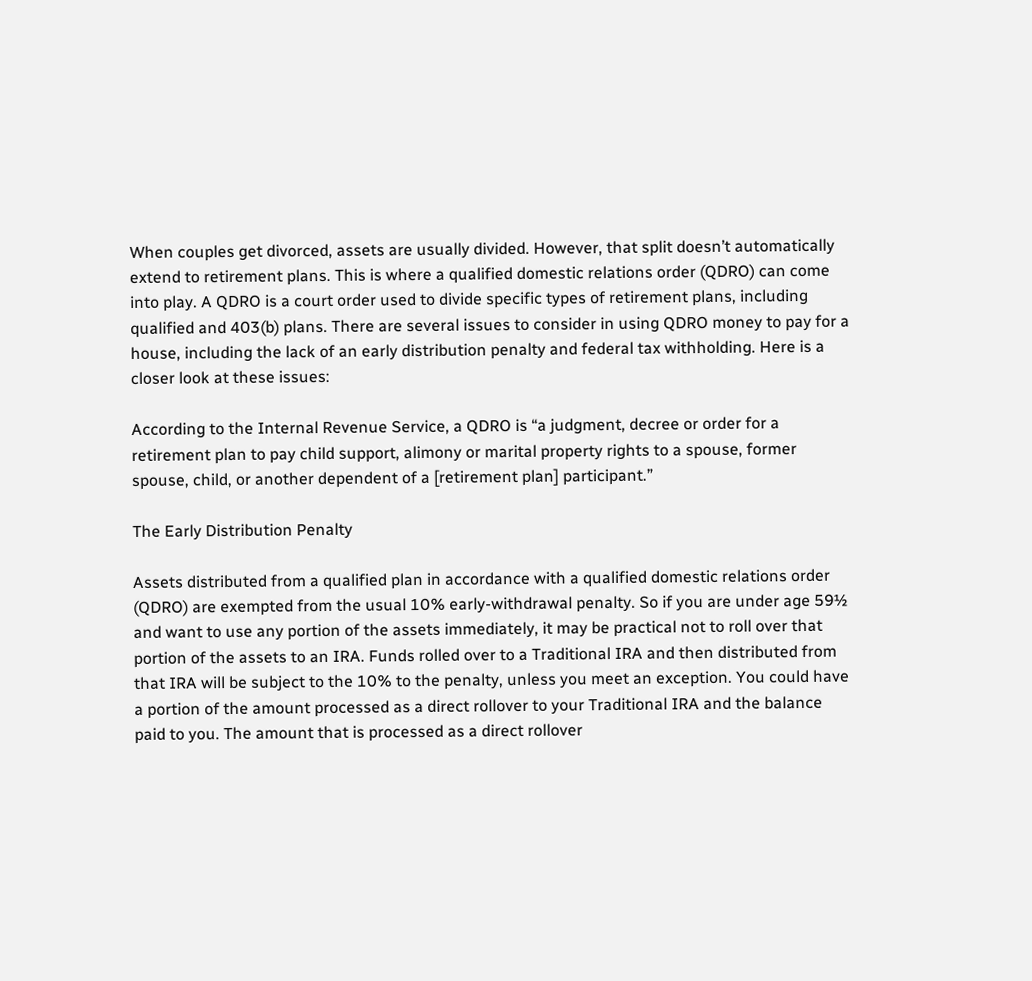When couples get divorced, assets are usually divided. However, that split doesn’t automatically extend to retirement plans. This is where a qualified domestic relations order (QDRO) can come into play. A QDRO is a court order used to divide specific types of retirement plans, including qualified and 403(b) plans. There are several issues to consider in using QDRO money to pay for a house, including the lack of an early distribution penalty and federal tax withholding. Here is a closer look at these issues:

According to the Internal Revenue Service, a QDRO is “a judgment, decree or order for a retirement plan to pay child support, alimony or marital property rights to a spouse, former spouse, child, or another dependent of a [retirement plan] participant.”

The Early Distribution Penalty

Assets distributed from a qualified plan in accordance with a qualified domestic relations order (QDRO) are exempted from the usual 10% early-withdrawal penalty. So if you are under age 59½ and want to use any portion of the assets immediately, it may be practical not to roll over that portion of the assets to an IRA. Funds rolled over to a Traditional IRA and then distributed from that IRA will be subject to the 10% to the penalty, unless you meet an exception. You could have a portion of the amount processed as a direct rollover to your Traditional IRA and the balance paid to you. The amount that is processed as a direct rollover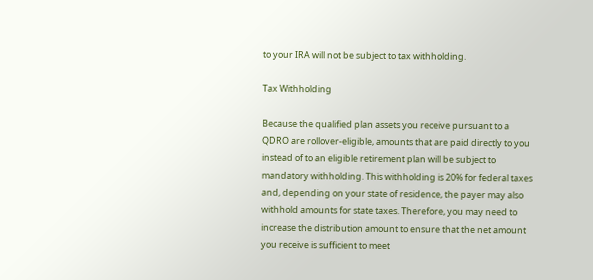to your IRA will not be subject to tax withholding.

Tax Withholding

Because the qualified plan assets you receive pursuant to a QDRO are rollover-eligible, amounts that are paid directly to you instead of to an eligible retirement plan will be subject to mandatory withholding. This withholding is 20% for federal taxes and, depending on your state of residence, the payer may also withhold amounts for state taxes. Therefore, you may need to increase the distribution amount to ensure that the net amount you receive is sufficient to meet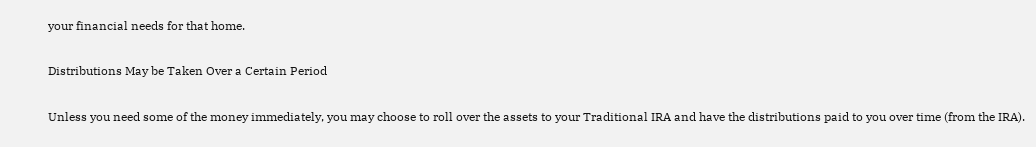your financial needs for that home.

Distributions May be Taken Over a Certain Period

Unless you need some of the money immediately, you may choose to roll over the assets to your Traditional IRA and have the distributions paid to you over time (from the IRA).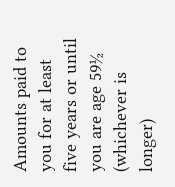Amounts paid to you for at least five years or until you are age 59½ (whichever is longer)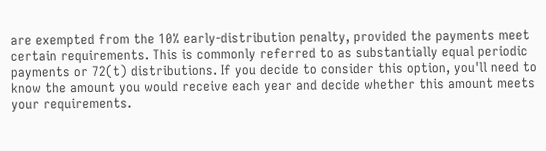are exempted from the 10% early-distribution penalty, provided the payments meet certain requirements. This is commonly referred to as substantially equal periodic payments or 72(t) distributions. If you decide to consider this option, you'll need to know the amount you would receive each year and decide whether this amount meets your requirements.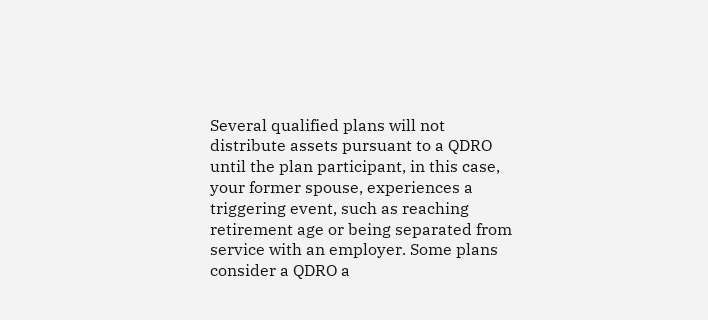Several qualified plans will not distribute assets pursuant to a QDRO until the plan participant, in this case, your former spouse, experiences a triggering event, such as reaching retirement age or being separated from service with an employer. Some plans consider a QDRO a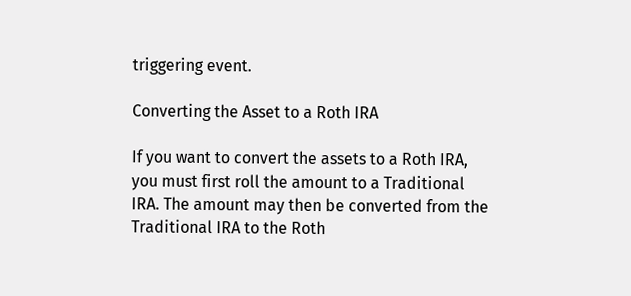triggering event.

Converting the Asset to a Roth IRA

If you want to convert the assets to a Roth IRA, you must first roll the amount to a Traditional IRA. The amount may then be converted from the Traditional IRA to the Roth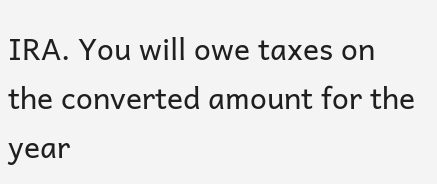IRA. You will owe taxes on the converted amount for the year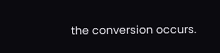the conversion occurs.